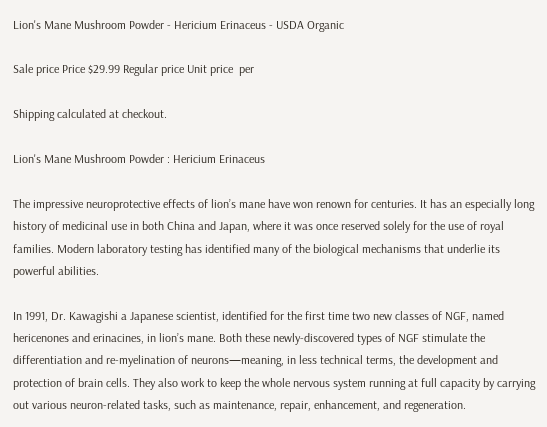Lion's Mane Mushroom Powder - Hericium Erinaceus - USDA Organic

Sale price Price $29.99 Regular price Unit price  per

Shipping calculated at checkout.

Lion's Mane Mushroom Powder : Hericium Erinaceus

The impressive neuroprotective effects of lion’s mane have won renown for centuries. It has an especially long history of medicinal use in both China and Japan, where it was once reserved solely for the use of royal families. Modern laboratory testing has identified many of the biological mechanisms that underlie its powerful abilities.

In 1991, Dr. Kawagishi a Japanese scientist, identified for the first time two new classes of NGF, named hericenones and erinacines, in lion’s mane. Both these newly-discovered types of NGF stimulate the differentiation and re-myelination of neurons—meaning, in less technical terms, the development and protection of brain cells. They also work to keep the whole nervous system running at full capacity by carrying out various neuron-related tasks, such as maintenance, repair, enhancement, and regeneration.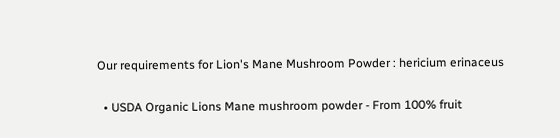Our requirements for Lion's Mane Mushroom Powder : hericium erinaceus

  • USDA Organic Lions Mane mushroom powder - From 100% fruit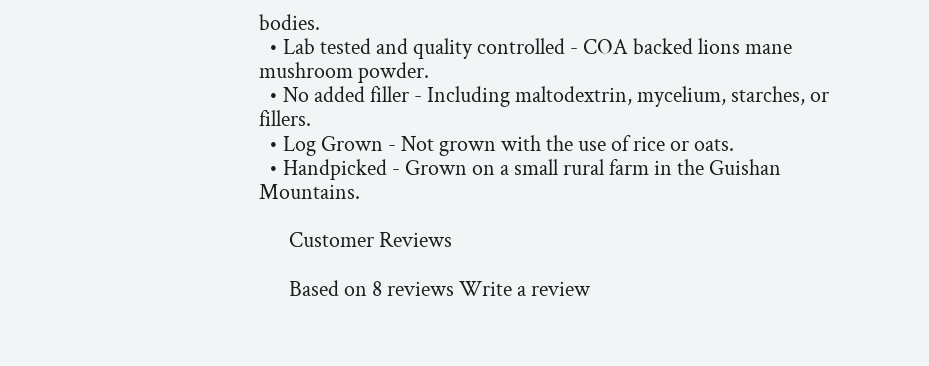bodies.
  • Lab tested and quality controlled - COA backed lions mane mushroom powder.
  • No added filler - Including maltodextrin, mycelium, starches, or fillers.
  • Log Grown - Not grown with the use of rice or oats.
  • Handpicked - Grown on a small rural farm in the Guishan Mountains.

      Customer Reviews

      Based on 8 reviews Write a review